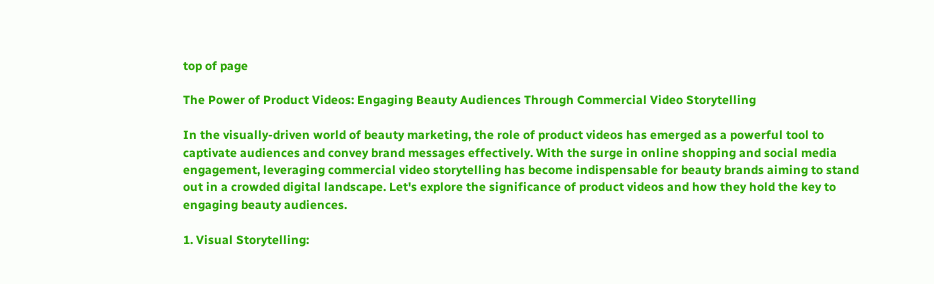top of page

The Power of Product Videos: Engaging Beauty Audiences Through Commercial Video Storytelling

In the visually-driven world of beauty marketing, the role of product videos has emerged as a powerful tool to captivate audiences and convey brand messages effectively. With the surge in online shopping and social media engagement, leveraging commercial video storytelling has become indispensable for beauty brands aiming to stand out in a crowded digital landscape. Let's explore the significance of product videos and how they hold the key to engaging beauty audiences.

1. Visual Storytelling: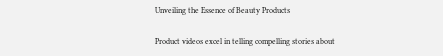Unveiling the Essence of Beauty Products

Product videos excel in telling compelling stories about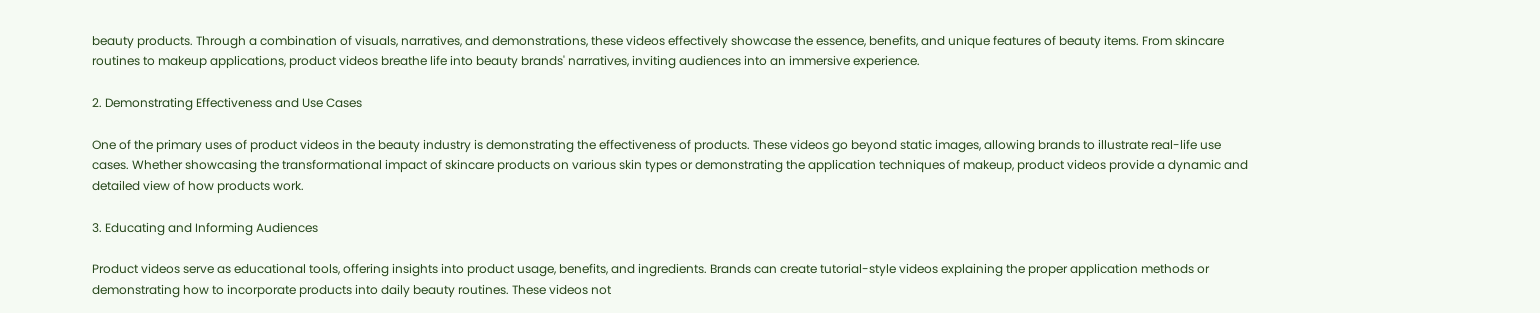beauty products. Through a combination of visuals, narratives, and demonstrations, these videos effectively showcase the essence, benefits, and unique features of beauty items. From skincare routines to makeup applications, product videos breathe life into beauty brands' narratives, inviting audiences into an immersive experience.

2. Demonstrating Effectiveness and Use Cases

One of the primary uses of product videos in the beauty industry is demonstrating the effectiveness of products. These videos go beyond static images, allowing brands to illustrate real-life use cases. Whether showcasing the transformational impact of skincare products on various skin types or demonstrating the application techniques of makeup, product videos provide a dynamic and detailed view of how products work.

3. Educating and Informing Audiences

Product videos serve as educational tools, offering insights into product usage, benefits, and ingredients. Brands can create tutorial-style videos explaining the proper application methods or demonstrating how to incorporate products into daily beauty routines. These videos not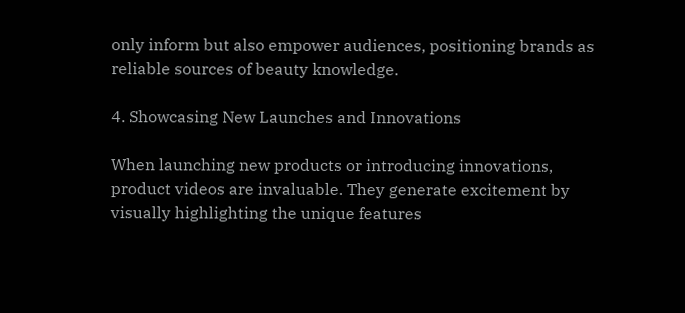only inform but also empower audiences, positioning brands as reliable sources of beauty knowledge.

4. Showcasing New Launches and Innovations

When launching new products or introducing innovations, product videos are invaluable. They generate excitement by visually highlighting the unique features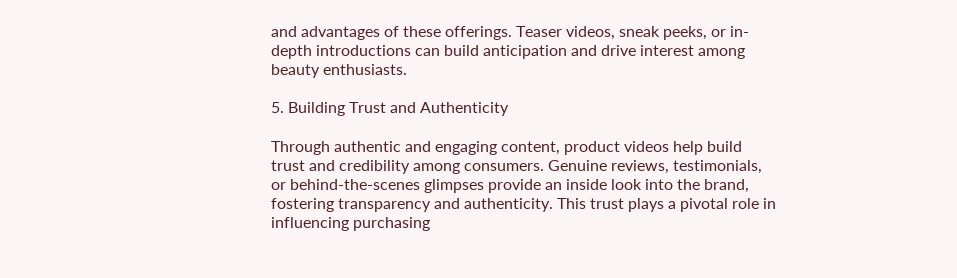and advantages of these offerings. Teaser videos, sneak peeks, or in-depth introductions can build anticipation and drive interest among beauty enthusiasts.

5. Building Trust and Authenticity

Through authentic and engaging content, product videos help build trust and credibility among consumers. Genuine reviews, testimonials, or behind-the-scenes glimpses provide an inside look into the brand, fostering transparency and authenticity. This trust plays a pivotal role in influencing purchasing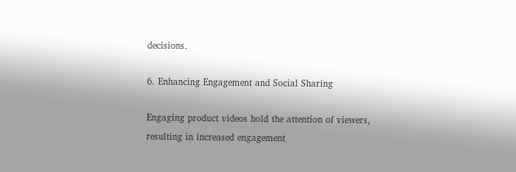decisions.

6. Enhancing Engagement and Social Sharing

Engaging product videos hold the attention of viewers, resulting in increased engagement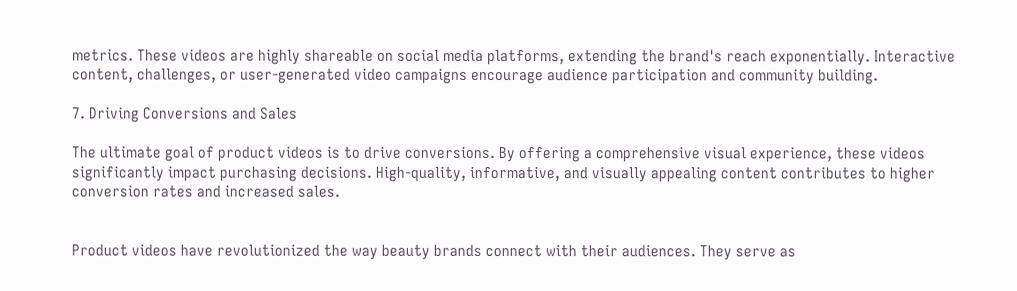metrics. These videos are highly shareable on social media platforms, extending the brand's reach exponentially. Interactive content, challenges, or user-generated video campaigns encourage audience participation and community building.

7. Driving Conversions and Sales

The ultimate goal of product videos is to drive conversions. By offering a comprehensive visual experience, these videos significantly impact purchasing decisions. High-quality, informative, and visually appealing content contributes to higher conversion rates and increased sales.


Product videos have revolutionized the way beauty brands connect with their audiences. They serve as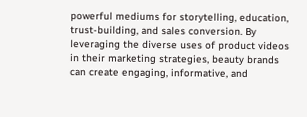powerful mediums for storytelling, education, trust-building, and sales conversion. By leveraging the diverse uses of product videos in their marketing strategies, beauty brands can create engaging, informative, and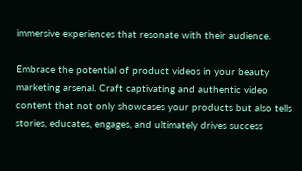immersive experiences that resonate with their audience.

Embrace the potential of product videos in your beauty marketing arsenal. Craft captivating and authentic video content that not only showcases your products but also tells stories, educates, engages, and ultimately drives success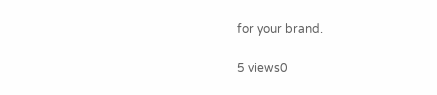for your brand.

5 views0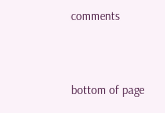comments


bottom of page